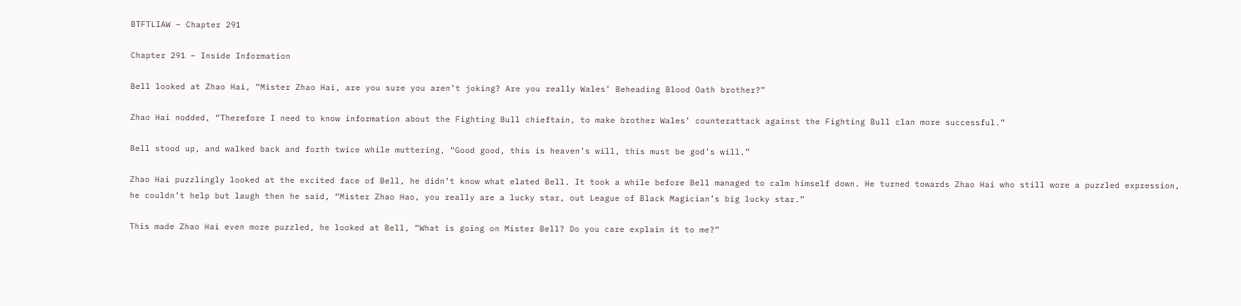BTFTLIAW – Chapter 291

Chapter 291 – Inside Information

Bell looked at Zhao Hai, “Mister Zhao Hai, are you sure you aren’t joking? Are you really Wales’ Beheading Blood Oath brother?”

Zhao Hai nodded, “Therefore I need to know information about the Fighting Bull chieftain, to make brother Wales’ counterattack against the Fighting Bull clan more successful.”

Bell stood up, and walked back and forth twice while muttering, “Good good, this is heaven’s will, this must be god’s will.”

Zhao Hai puzzlingly looked at the excited face of Bell, he didn’t know what elated Bell. It took a while before Bell managed to calm himself down. He turned towards Zhao Hai who still wore a puzzled expression, he couldn’t help but laugh then he said, “Mister Zhao Hao, you really are a lucky star, out League of Black Magician’s big lucky star.”

This made Zhao Hai even more puzzled, he looked at Bell, “What is going on Mister Bell? Do you care explain it to me?”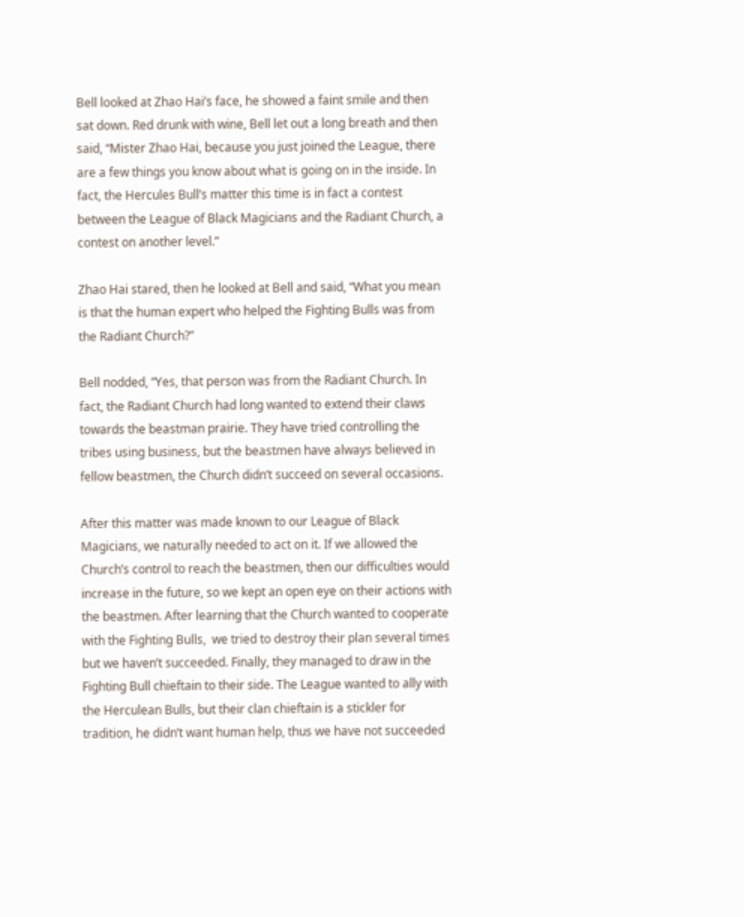Bell looked at Zhao Hai’s face, he showed a faint smile and then sat down. Red drunk with wine, Bell let out a long breath and then said, “Mister Zhao Hai, because you just joined the League, there are a few things you know about what is going on in the inside. In fact, the Hercules Bull’s matter this time is in fact a contest between the League of Black Magicians and the Radiant Church, a contest on another level.”

Zhao Hai stared, then he looked at Bell and said, “What you mean is that the human expert who helped the Fighting Bulls was from the Radiant Church?”

Bell nodded, “Yes, that person was from the Radiant Church. In fact, the Radiant Church had long wanted to extend their claws towards the beastman prairie. They have tried controlling the tribes using business, but the beastmen have always believed in fellow beastmen, the Church didn’t succeed on several occasions.

After this matter was made known to our League of Black Magicians, we naturally needed to act on it. If we allowed the Church’s control to reach the beastmen, then our difficulties would increase in the future, so we kept an open eye on their actions with the beastmen. After learning that the Church wanted to cooperate with the Fighting Bulls,  we tried to destroy their plan several times but we haven’t succeeded. Finally, they managed to draw in the Fighting Bull chieftain to their side. The League wanted to ally with the Herculean Bulls, but their clan chieftain is a stickler for tradition, he didn’t want human help, thus we have not succeeded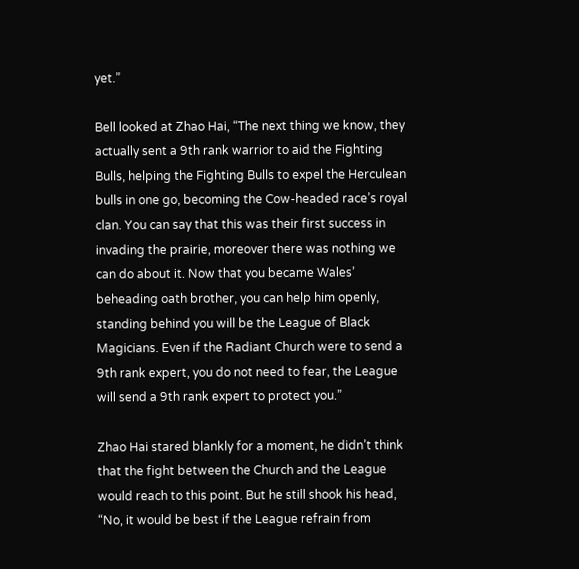yet.”

Bell looked at Zhao Hai, “The next thing we know, they actually sent a 9th rank warrior to aid the Fighting Bulls, helping the Fighting Bulls to expel the Herculean bulls in one go, becoming the Cow-headed race’s royal clan. You can say that this was their first success in invading the prairie, moreover there was nothing we can do about it. Now that you became Wales’ beheading oath brother, you can help him openly, standing behind you will be the League of Black Magicians. Even if the Radiant Church were to send a 9th rank expert, you do not need to fear, the League will send a 9th rank expert to protect you.”

Zhao Hai stared blankly for a moment, he didn’t think that the fight between the Church and the League would reach to this point. But he still shook his head, “No, it would be best if the League refrain from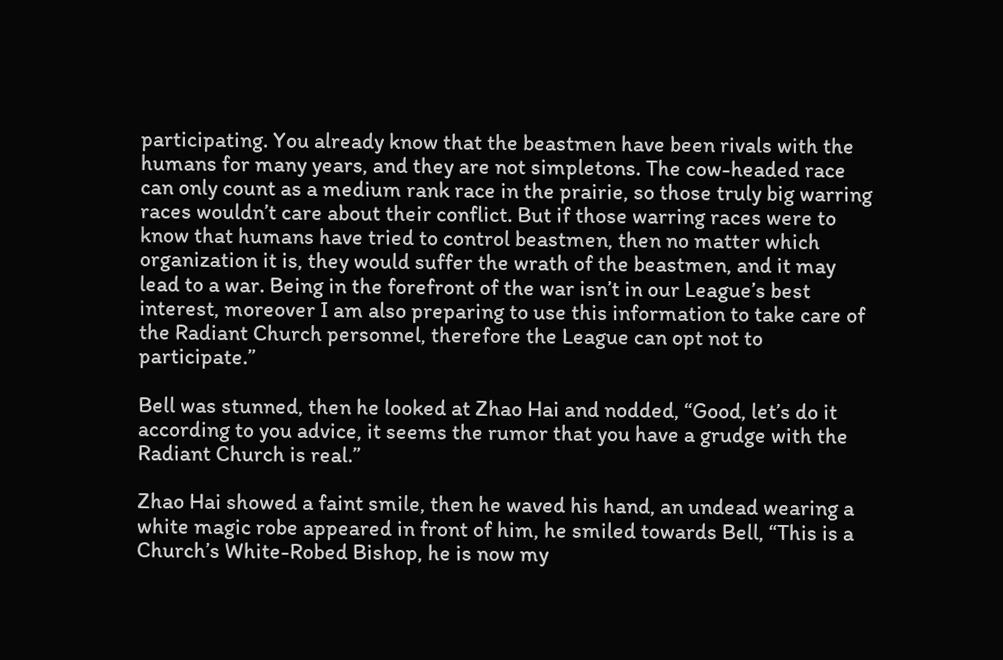participating. You already know that the beastmen have been rivals with the humans for many years, and they are not simpletons. The cow-headed race can only count as a medium rank race in the prairie, so those truly big warring races wouldn’t care about their conflict. But if those warring races were to know that humans have tried to control beastmen, then no matter which organization it is, they would suffer the wrath of the beastmen, and it may lead to a war. Being in the forefront of the war isn’t in our League’s best interest, moreover I am also preparing to use this information to take care of the Radiant Church personnel, therefore the League can opt not to participate.”

Bell was stunned, then he looked at Zhao Hai and nodded, “Good, let’s do it according to you advice, it seems the rumor that you have a grudge with the Radiant Church is real.”

Zhao Hai showed a faint smile, then he waved his hand, an undead wearing a white magic robe appeared in front of him, he smiled towards Bell, “This is a Church’s White-Robed Bishop, he is now my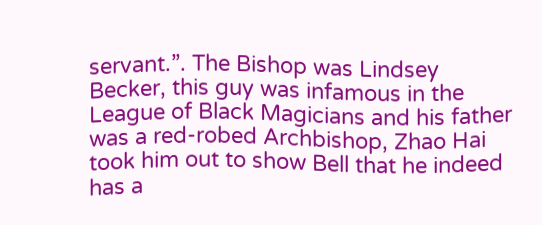servant.”. The Bishop was Lindsey Becker, this guy was infamous in the League of Black Magicians and his father was a red-robed Archbishop, Zhao Hai took him out to show Bell that he indeed has a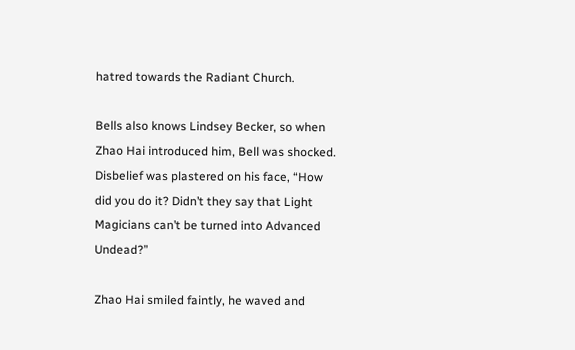hatred towards the Radiant Church.

Bells also knows Lindsey Becker, so when Zhao Hai introduced him, Bell was shocked. Disbelief was plastered on his face, “How did you do it? Didn’t they say that Light Magicians can’t be turned into Advanced Undead?”

Zhao Hai smiled faintly, he waved and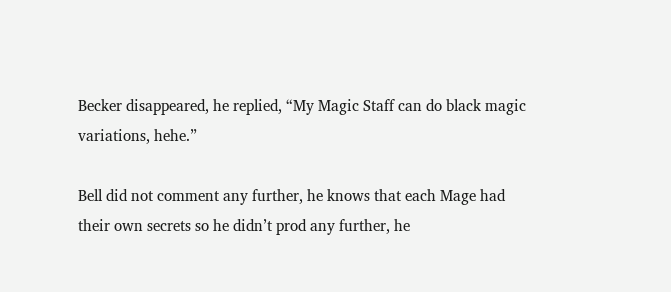Becker disappeared, he replied, “My Magic Staff can do black magic variations, hehe.”

Bell did not comment any further, he knows that each Mage had their own secrets so he didn’t prod any further, he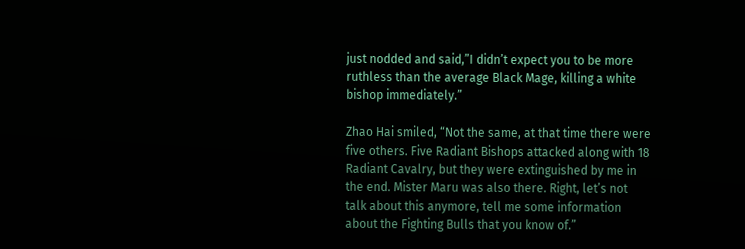just nodded and said,”I didn’t expect you to be more ruthless than the average Black Mage, killing a white bishop immediately.”

Zhao Hai smiled, “Not the same, at that time there were five others. Five Radiant Bishops attacked along with 18 Radiant Cavalry, but they were extinguished by me in the end. Mister Maru was also there. Right, let’s not talk about this anymore, tell me some information about the Fighting Bulls that you know of.”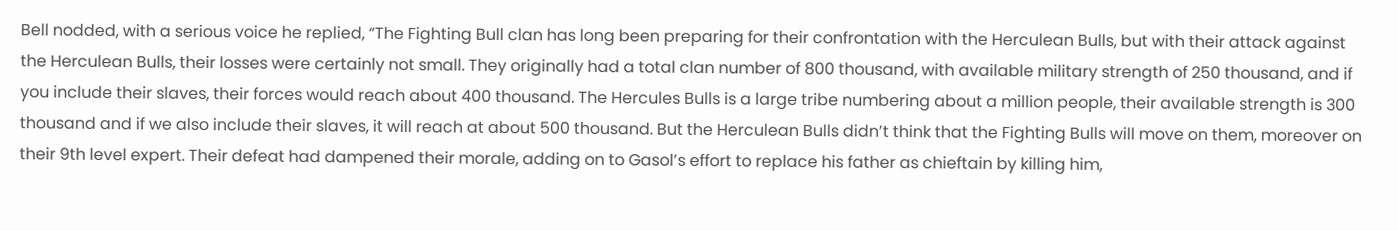Bell nodded, with a serious voice he replied, “The Fighting Bull clan has long been preparing for their confrontation with the Herculean Bulls, but with their attack against the Herculean Bulls, their losses were certainly not small. They originally had a total clan number of 800 thousand, with available military strength of 250 thousand, and if you include their slaves, their forces would reach about 400 thousand. The Hercules Bulls is a large tribe numbering about a million people, their available strength is 300 thousand and if we also include their slaves, it will reach at about 500 thousand. But the Herculean Bulls didn’t think that the Fighting Bulls will move on them, moreover on their 9th level expert. Their defeat had dampened their morale, adding on to Gasol’s effort to replace his father as chieftain by killing him,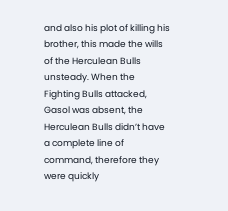and also his plot of killing his brother, this made the wills of the Herculean Bulls unsteady. When the Fighting Bulls attacked, Gasol was absent, the Herculean Bulls didn’t have a complete line of command, therefore they were quickly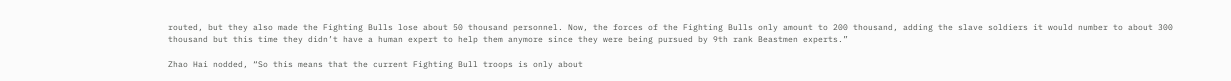routed, but they also made the Fighting Bulls lose about 50 thousand personnel. Now, the forces of the Fighting Bulls only amount to 200 thousand, adding the slave soldiers it would number to about 300 thousand but this time they didn’t have a human expert to help them anymore since they were being pursued by 9th rank Beastmen experts.”

Zhao Hai nodded, “So this means that the current Fighting Bull troops is only about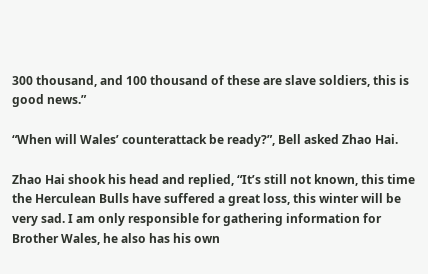300 thousand, and 100 thousand of these are slave soldiers, this is good news.”

“When will Wales’ counterattack be ready?”, Bell asked Zhao Hai.

Zhao Hai shook his head and replied, “It’s still not known, this time the Herculean Bulls have suffered a great loss, this winter will be very sad. I am only responsible for gathering information for Brother Wales, he also has his own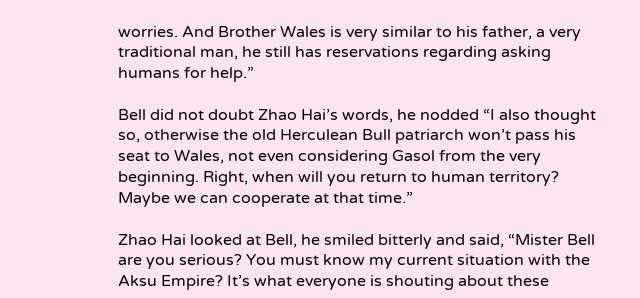worries. And Brother Wales is very similar to his father, a very traditional man, he still has reservations regarding asking humans for help.”

Bell did not doubt Zhao Hai’s words, he nodded “I also thought so, otherwise the old Herculean Bull patriarch won’t pass his seat to Wales, not even considering Gasol from the very beginning. Right, when will you return to human territory? Maybe we can cooperate at that time.”

Zhao Hai looked at Bell, he smiled bitterly and said, “Mister Bell are you serious? You must know my current situation with the Aksu Empire? It’s what everyone is shouting about these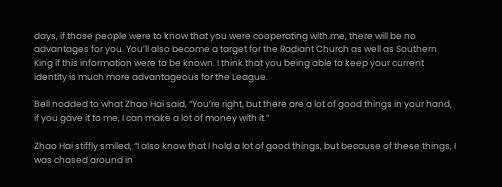days, if those people were to know that you were cooperating with me, there will be no advantages for you. You’ll also become a target for the Radiant Church as well as Southern King if this information were to be known. I think that you being able to keep your current identity is much more advantageous for the League.

Bell nodded to what Zhao Hai said, “You’re right, but there are a lot of good things in your hand, if you gave it to me, I can make a lot of money with it.”

Zhao Hai stiffly smiled, “I also know that I hold a lot of good things, but because of these things, I was chased around in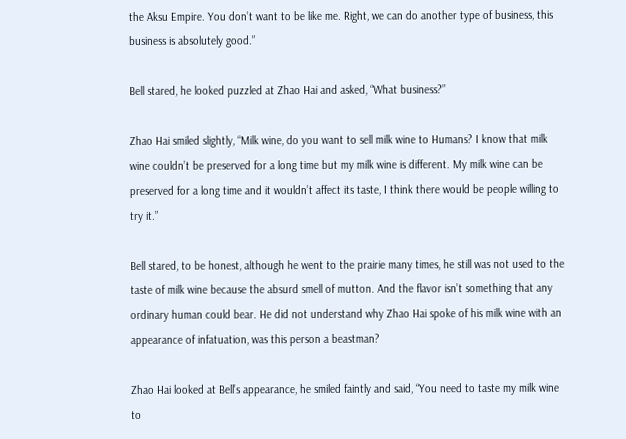the Aksu Empire. You don’t want to be like me. Right, we can do another type of business, this business is absolutely good.”

Bell stared, he looked puzzled at Zhao Hai and asked, “What business?”

Zhao Hai smiled slightly, “Milk wine, do you want to sell milk wine to Humans? I know that milk wine couldn’t be preserved for a long time but my milk wine is different. My milk wine can be preserved for a long time and it wouldn’t affect its taste, I think there would be people willing to try it.”

Bell stared, to be honest, although he went to the prairie many times, he still was not used to the taste of milk wine because the absurd smell of mutton. And the flavor isn’t something that any ordinary human could bear. He did not understand why Zhao Hai spoke of his milk wine with an appearance of infatuation, was this person a beastman?

Zhao Hai looked at Bell’s appearance, he smiled faintly and said, “You need to taste my milk wine to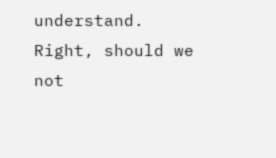understand. Right, should we not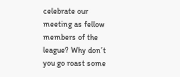celebrate our meeting as fellow members of the league? Why don’t you go roast some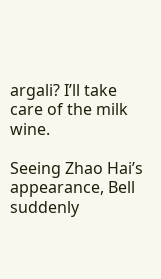argali? I’ll take care of the milk wine.

Seeing Zhao Hai’s appearance, Bell suddenly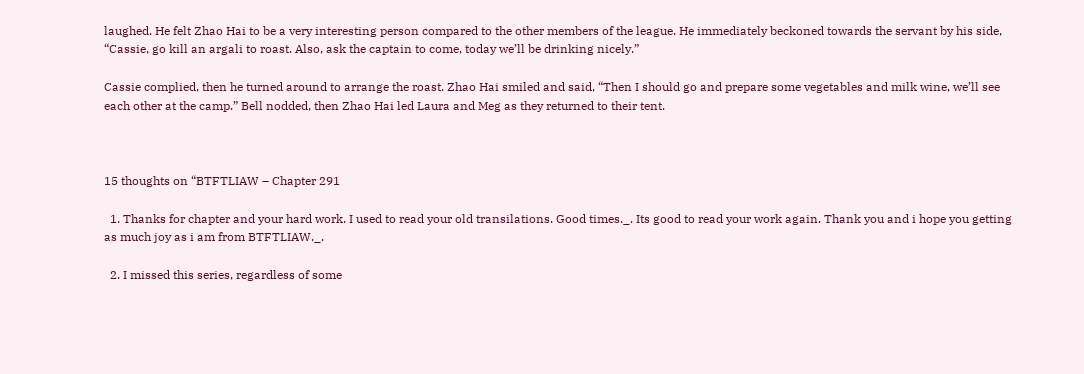laughed. He felt Zhao Hai to be a very interesting person compared to the other members of the league. He immediately beckoned towards the servant by his side, “Cassie, go kill an argali to roast. Also, ask the captain to come, today we’ll be drinking nicely.”

Cassie complied, then he turned around to arrange the roast. Zhao Hai smiled and said, “Then I should go and prepare some vegetables and milk wine, we’ll see each other at the camp.” Bell nodded, then Zhao Hai led Laura and Meg as they returned to their tent.



15 thoughts on “BTFTLIAW – Chapter 291

  1. Thanks for chapter and your hard work. I used to read your old transilations. Good times._. Its good to read your work again. Thank you and i hope you getting as much joy as i am from BTFTLIAW._.

  2. I missed this series, regardless of some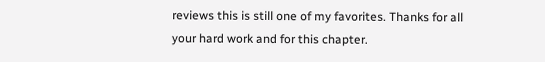reviews this is still one of my favorites. Thanks for all your hard work and for this chapter.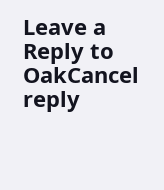Leave a Reply to OakCancel reply